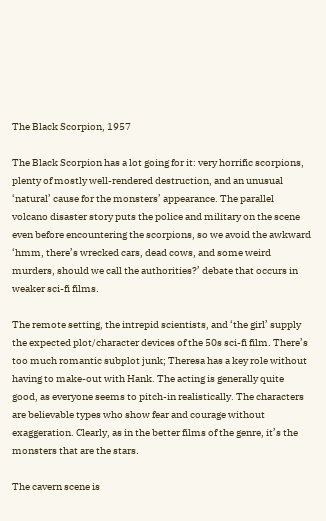The Black Scorpion, 1957

The Black Scorpion has a lot going for it: very horrific scorpions, plenty of mostly well-rendered destruction, and an unusual ‘natural’ cause for the monsters’ appearance. The parallel volcano disaster story puts the police and military on the scene even before encountering the scorpions, so we avoid the awkward ‘hmm, there’s wrecked cars, dead cows, and some weird murders, should we call the authorities?’ debate that occurs in weaker sci-fi films.

The remote setting, the intrepid scientists, and ‘the girl’ supply the expected plot/character devices of the 50s sci-fi film. There’s too much romantic subplot junk; Theresa has a key role without having to make-out with Hank. The acting is generally quite good, as everyone seems to pitch-in realistically. The characters are believable types who show fear and courage without exaggeration. Clearly, as in the better films of the genre, it’s the monsters that are the stars.

The cavern scene is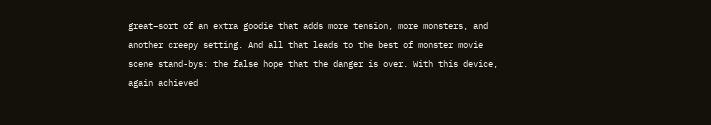great–sort of an extra goodie that adds more tension, more monsters, and another creepy setting. And all that leads to the best of monster movie scene stand-bys: the false hope that the danger is over. With this device, again achieved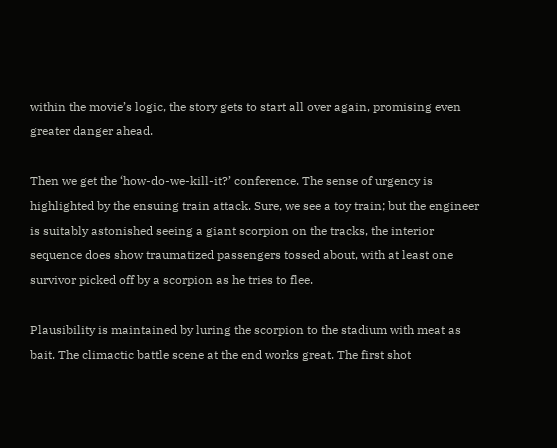within the movie’s logic, the story gets to start all over again, promising even greater danger ahead.

Then we get the ‘how-do-we-kill-it?’ conference. The sense of urgency is highlighted by the ensuing train attack. Sure, we see a toy train; but the engineer is suitably astonished seeing a giant scorpion on the tracks, the interior sequence does show traumatized passengers tossed about, with at least one survivor picked off by a scorpion as he tries to flee.

Plausibility is maintained by luring the scorpion to the stadium with meat as bait. The climactic battle scene at the end works great. The first shot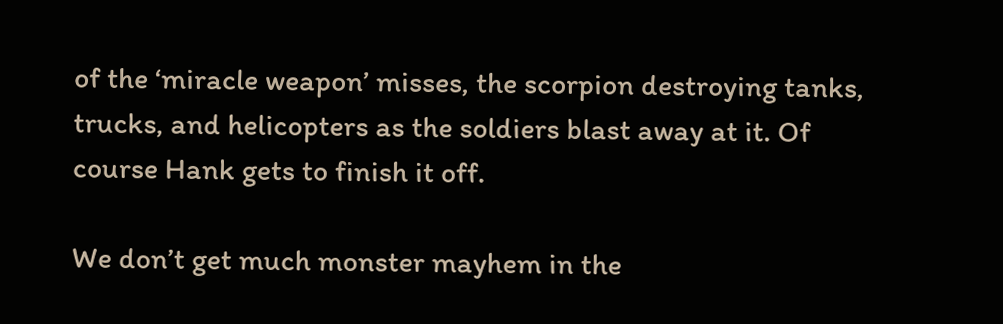of the ‘miracle weapon’ misses, the scorpion destroying tanks, trucks, and helicopters as the soldiers blast away at it. Of course Hank gets to finish it off.

We don’t get much monster mayhem in the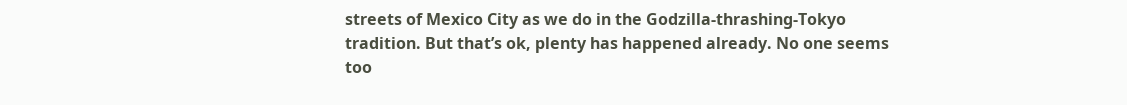streets of Mexico City as we do in the Godzilla-thrashing-Tokyo tradition. But that’s ok, plenty has happened already. No one seems too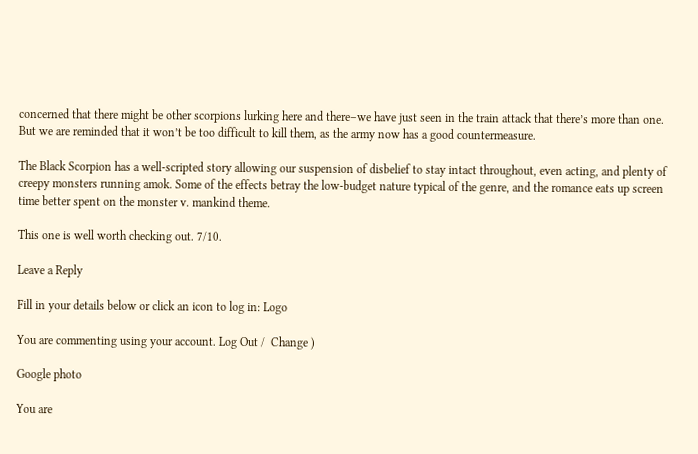concerned that there might be other scorpions lurking here and there–we have just seen in the train attack that there’s more than one. But we are reminded that it won’t be too difficult to kill them, as the army now has a good countermeasure.

The Black Scorpion has a well-scripted story allowing our suspension of disbelief to stay intact throughout, even acting, and plenty of creepy monsters running amok. Some of the effects betray the low-budget nature typical of the genre, and the romance eats up screen time better spent on the monster v. mankind theme.

This one is well worth checking out. 7/10.

Leave a Reply

Fill in your details below or click an icon to log in: Logo

You are commenting using your account. Log Out /  Change )

Google photo

You are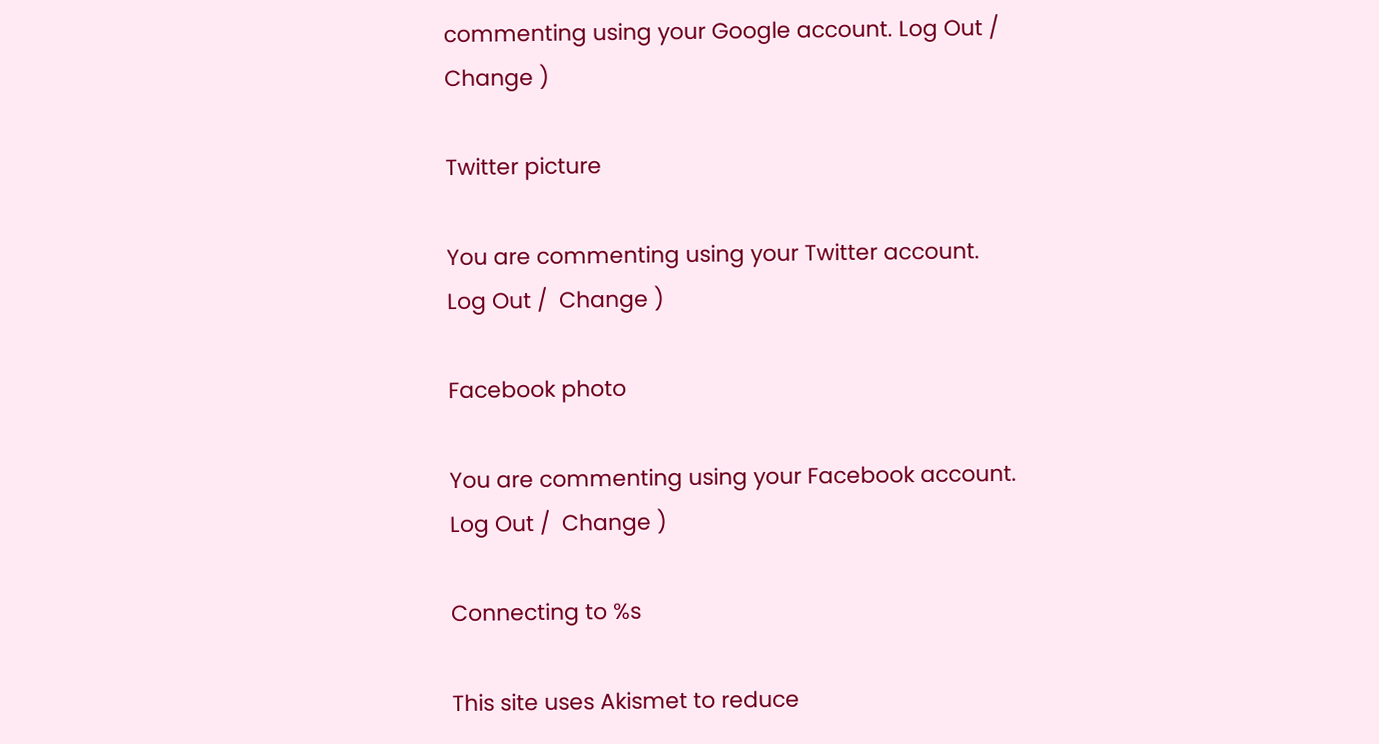commenting using your Google account. Log Out /  Change )

Twitter picture

You are commenting using your Twitter account. Log Out /  Change )

Facebook photo

You are commenting using your Facebook account. Log Out /  Change )

Connecting to %s

This site uses Akismet to reduce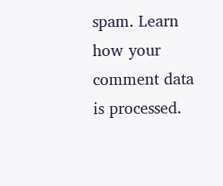spam. Learn how your comment data is processed.